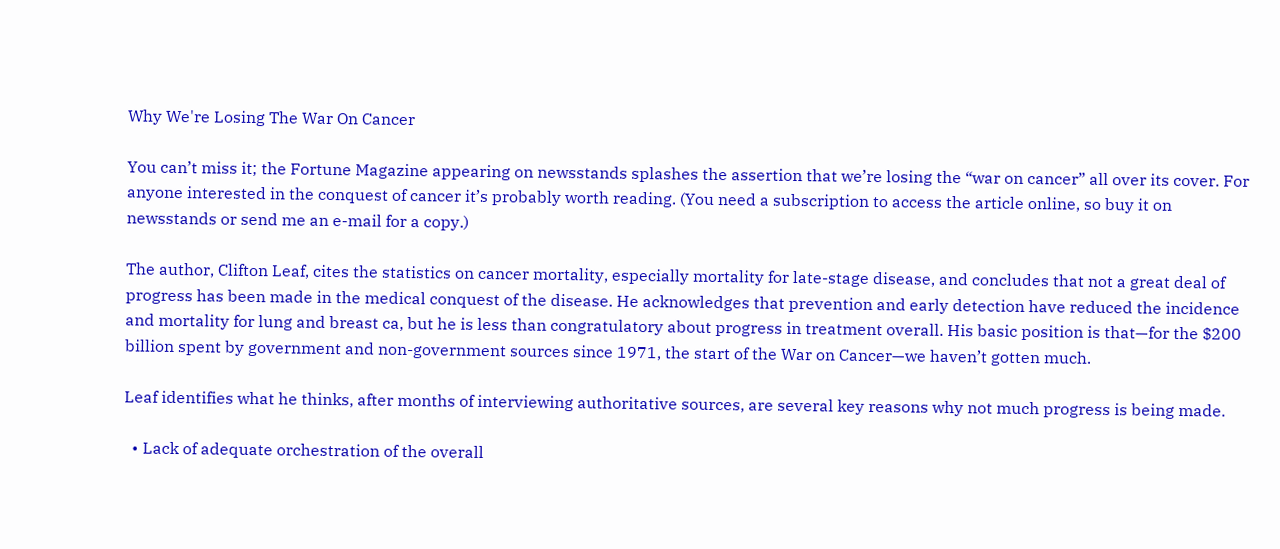Why We're Losing The War On Cancer

You can’t miss it; the Fortune Magazine appearing on newsstands splashes the assertion that we’re losing the “war on cancer” all over its cover. For anyone interested in the conquest of cancer it’s probably worth reading. (You need a subscription to access the article online, so buy it on newsstands or send me an e-mail for a copy.)

The author, Clifton Leaf, cites the statistics on cancer mortality, especially mortality for late-stage disease, and concludes that not a great deal of progress has been made in the medical conquest of the disease. He acknowledges that prevention and early detection have reduced the incidence and mortality for lung and breast ca, but he is less than congratulatory about progress in treatment overall. His basic position is that—for the $200 billion spent by government and non-government sources since 1971, the start of the War on Cancer—we haven’t gotten much.

Leaf identifies what he thinks, after months of interviewing authoritative sources, are several key reasons why not much progress is being made.

  • Lack of adequate orchestration of the overall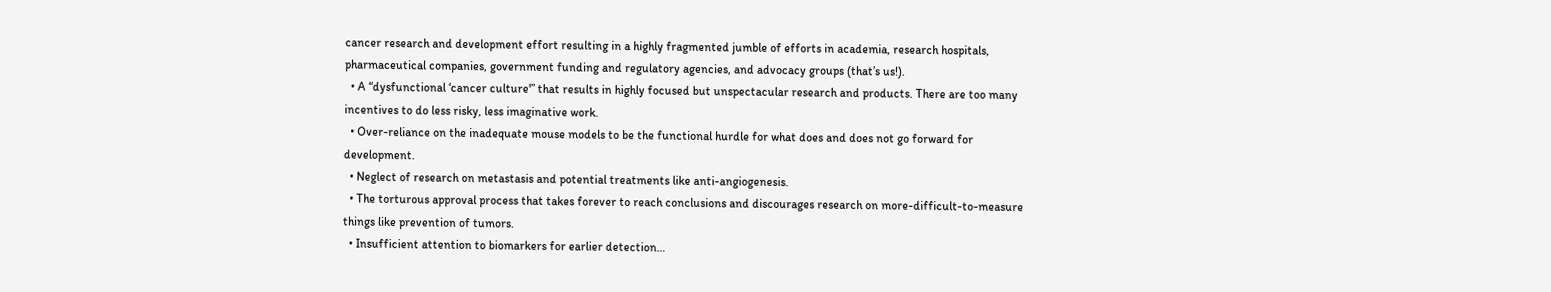cancer research and development effort resulting in a highly fragmented jumble of efforts in academia, research hospitals, pharmaceutical companies, government funding and regulatory agencies, and advocacy groups (that’s us!).
  • A “dysfunctional ‘cancer culture'” that results in highly focused but unspectacular research and products. There are too many incentives to do less risky, less imaginative work.
  • Over-reliance on the inadequate mouse models to be the functional hurdle for what does and does not go forward for development.
  • Neglect of research on metastasis and potential treatments like anti-angiogenesis.
  • The torturous approval process that takes forever to reach conclusions and discourages research on more-difficult-to-measure things like prevention of tumors.
  • Insufficient attention to biomarkers for earlier detection…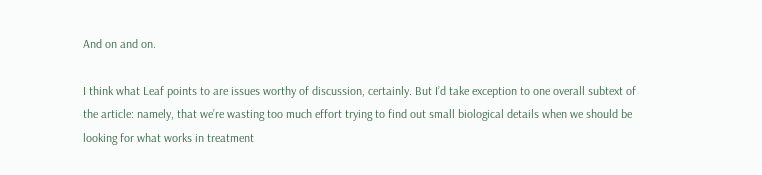And on and on.

I think what Leaf points to are issues worthy of discussion, certainly. But I’d take exception to one overall subtext of the article: namely, that we’re wasting too much effort trying to find out small biological details when we should be looking for what works in treatment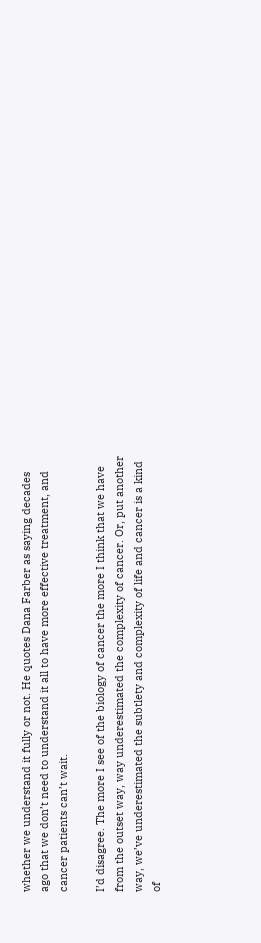whether we understand it fully or not. He quotes Dana Farber as saying decades ago that we don’t need to understand it all to have more effective treatment, and cancer patients can’t wait.

I’d disagree. The more I see of the biology of cancer the more I think that we have from the outset way, way underestimated the complexity of cancer. Or, put another way, we’ve underestimated the subtlety and complexity of life and cancer is a kind of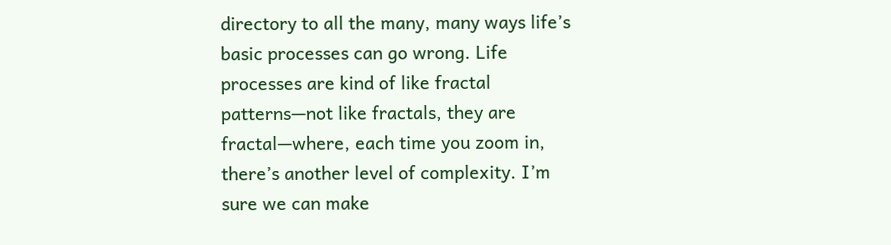directory to all the many, many ways life’s basic processes can go wrong. Life processes are kind of like fractal patterns—not like fractals, they are fractal—where, each time you zoom in, there’s another level of complexity. I’m sure we can make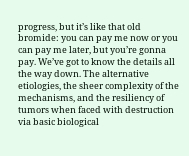progress, but it’s like that old bromide: you can pay me now or you can pay me later, but you’re gonna pay. We’ve got to know the details all the way down. The alternative etiologies, the sheer complexity of the mechanisms, and the resiliency of tumors when faced with destruction via basic biological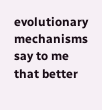evolutionary mechanisms say to me that better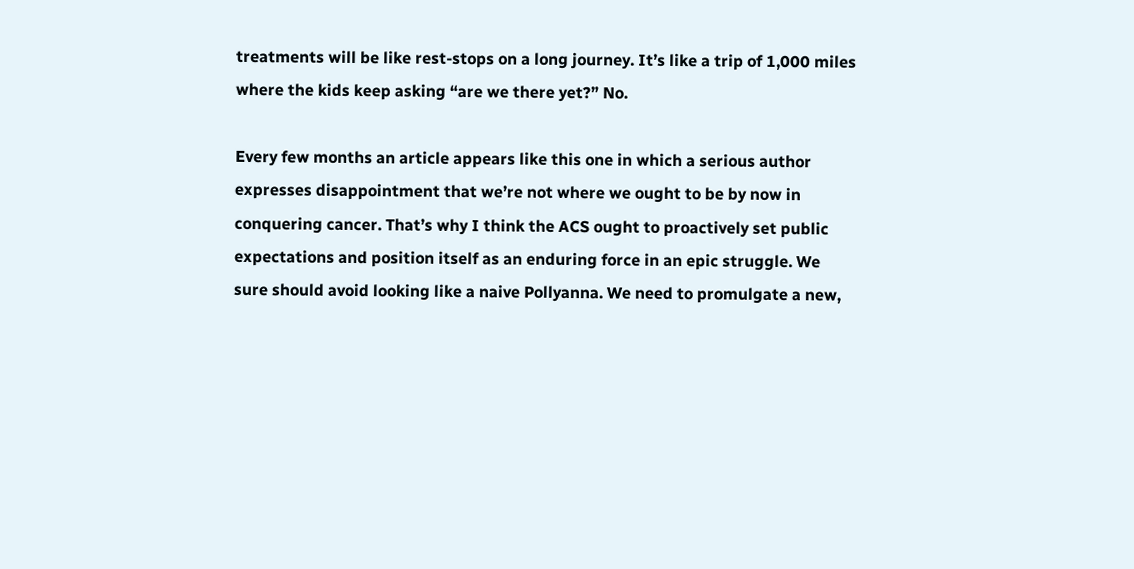treatments will be like rest-stops on a long journey. It’s like a trip of 1,000 miles where the kids keep asking “are we there yet?” No.

Every few months an article appears like this one in which a serious author expresses disappointment that we’re not where we ought to be by now in conquering cancer. That’s why I think the ACS ought to proactively set public expectations and position itself as an enduring force in an epic struggle. We sure should avoid looking like a naive Pollyanna. We need to promulgate a new,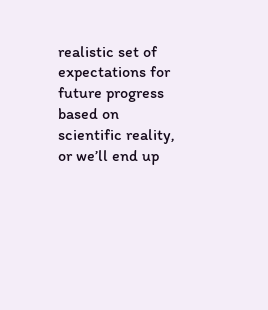realistic set of expectations for future progress based on scientific reality, or we’ll end up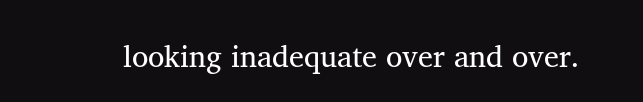looking inadequate over and over.